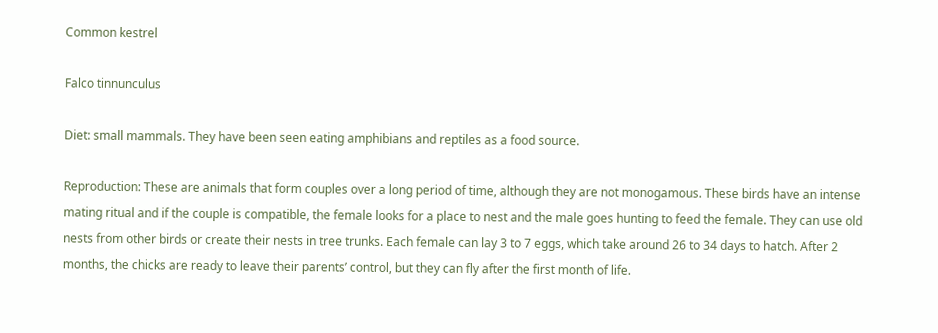Common kestrel

Falco tinnunculus

Diet: small mammals. They have been seen eating amphibians and reptiles as a food source.

Reproduction: These are animals that form couples over a long period of time, although they are not monogamous. These birds have an intense mating ritual and if the couple is compatible, the female looks for a place to nest and the male goes hunting to feed the female. They can use old nests from other birds or create their nests in tree trunks. Each female can lay 3 to 7 eggs, which take around 26 to 34 days to hatch. After 2 months, the chicks are ready to leave their parents’ control, but they can fly after the first month of life.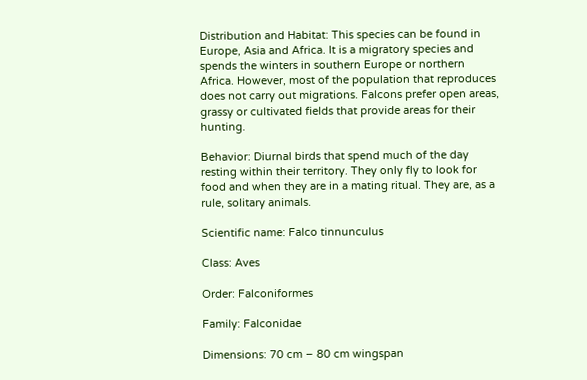Distribution and Habitat: This species can be found in Europe, Asia and Africa. It is a migratory species and spends the winters in southern Europe or northern Africa. However, most of the population that reproduces does not carry out migrations. Falcons prefer open areas, grassy or cultivated fields that provide areas for their hunting.

Behavior: Diurnal birds that spend much of the day resting within their territory. They only fly to look for food and when they are in a mating ritual. They are, as a rule, solitary animals.

Scientific name: Falco tinnunculus

Class: Aves

Order: Falconiformes

Family: Falconidae

Dimensions: 70 cm – 80 cm wingspan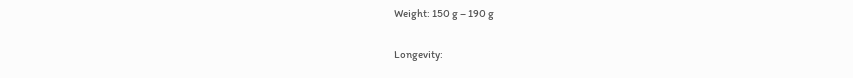Weight: 150 g – 190 g

Longevity: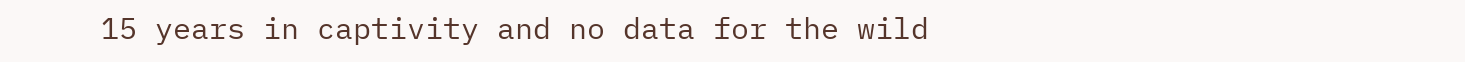15 years in captivity and no data for the wild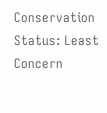Conservation Status: Least Concern